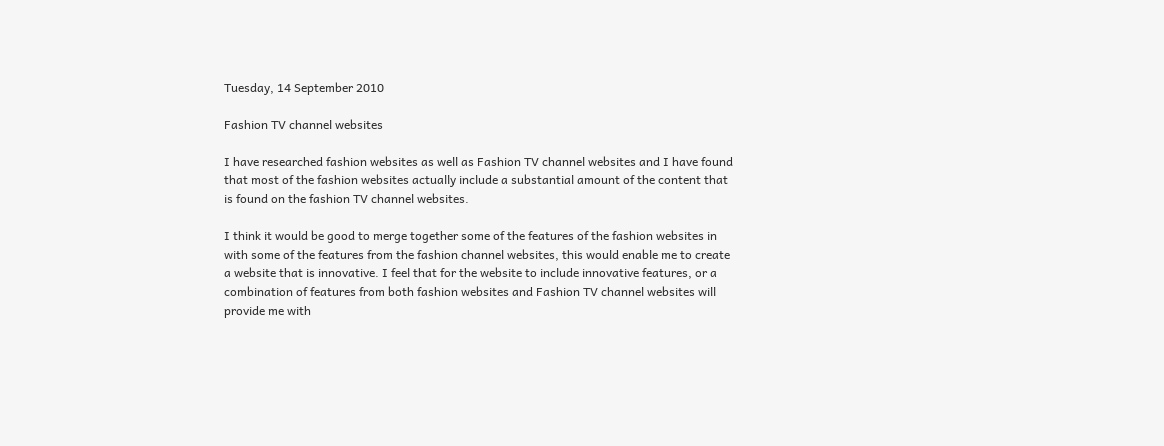Tuesday, 14 September 2010

Fashion TV channel websites

I have researched fashion websites as well as Fashion TV channel websites and I have found that most of the fashion websites actually include a substantial amount of the content that is found on the fashion TV channel websites.

I think it would be good to merge together some of the features of the fashion websites in with some of the features from the fashion channel websites, this would enable me to create a website that is innovative. I feel that for the website to include innovative features, or a combination of features from both fashion websites and Fashion TV channel websites will provide me with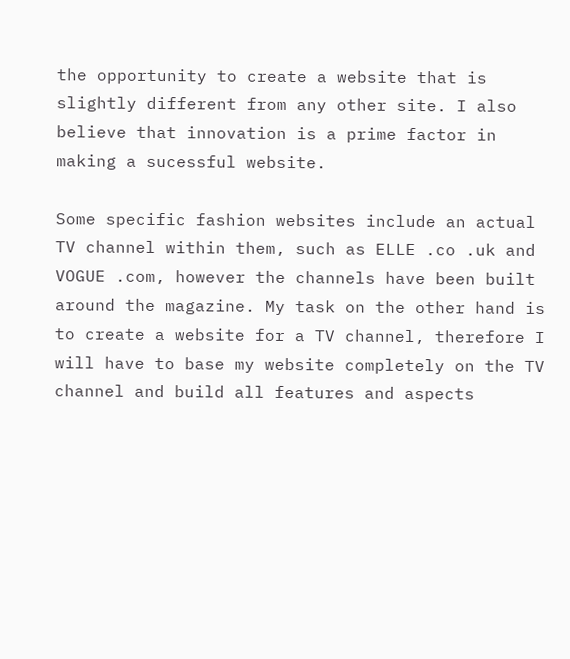the opportunity to create a website that is slightly different from any other site. I also believe that innovation is a prime factor in making a sucessful website.

Some specific fashion websites include an actual TV channel within them, such as ELLE .co .uk and VOGUE .com, however the channels have been built around the magazine. My task on the other hand is to create a website for a TV channel, therefore I will have to base my website completely on the TV channel and build all features and aspects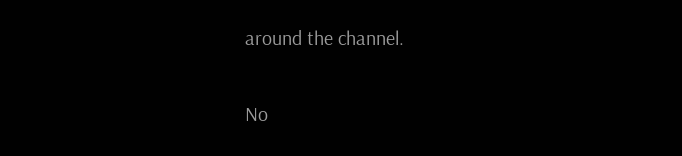around the channel.

No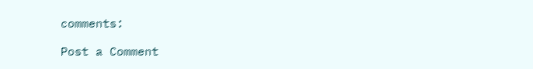comments:

Post a Comment